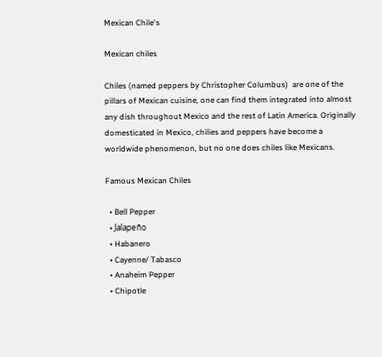Mexican Chile's

Mexican chiles

Chiles (named peppers by Christopher Columbus)  are one of the pillars of Mexican cuisine, one can find them integrated into almost any dish throughout Mexico and the rest of Latin America. Originally domesticated in Mexico, chilies and peppers have become a worldwide phenomenon, but no one does chiles like Mexicans.

Famous Mexican Chiles

  • Bell Pepper
  • Jalapeño
  • Habanero
  • Cayenne/ Tabasco
  • Anaheim Pepper
  • Chipotle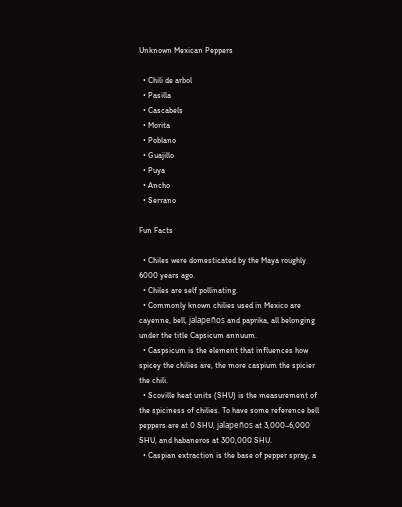Unknown Mexican Peppers

  • Chili de arbol
  • Pasilla
  • Cascabels
  • Morita
  • Poblano
  • Guajillo
  • Puya
  • Ancho
  • Serrano

Fun Facts

  • Chiles were domesticated by the Maya roughly 6000 years ago.
  • Chiles are self pollinating.
  • Commonly known chilies used in Mexico are cayenne, bell, jalapeños and paprika, all belonging under the title Capsicum annuum.
  • Caspsicum is the element that influences how spicey the chilies are, the more caspium the spicier the chili.
  • Scoville heat units (SHU) is the measurement of the spiciness of chilies. To have some reference bell peppers are at 0 SHU, jalapeños at 3,000–6,000 SHU, and habaneros at 300,000 SHU.
  • Caspian extraction is the base of pepper spray, a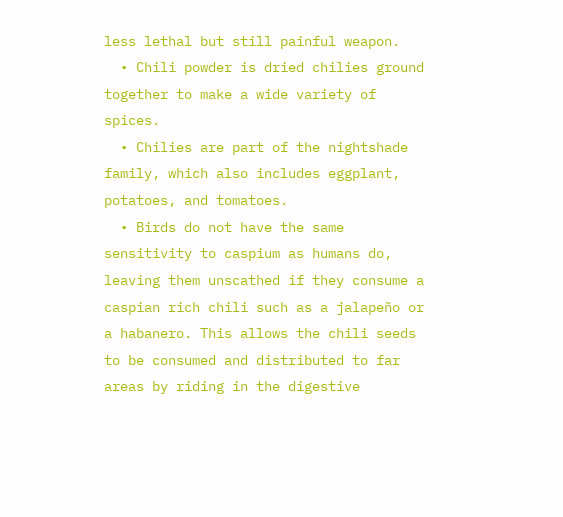less lethal but still painful weapon.
  • Chili powder is dried chilies ground together to make a wide variety of spices.
  • Chilies are part of the nightshade family, which also includes eggplant, potatoes, and tomatoes.
  • Birds do not have the same sensitivity to caspium as humans do, leaving them unscathed if they consume a caspian rich chili such as a jalapeño or a habanero. This allows the chili seeds to be consumed and distributed to far areas by riding in the digestive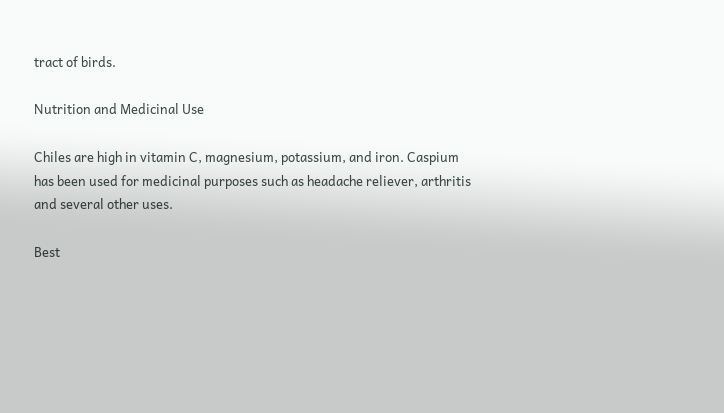tract of birds.

Nutrition and Medicinal Use

Chiles are high in vitamin C, magnesium, potassium, and iron. Caspium has been used for medicinal purposes such as headache reliever, arthritis and several other uses.

Best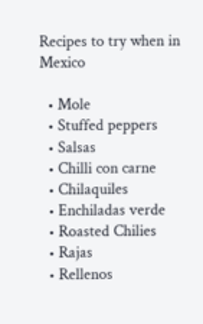Recipes to try when in Mexico

  • Mole
  • Stuffed peppers
  • Salsas
  • Chilli con carne
  • Chilaquiles
  • Enchiladas verde
  • Roasted Chilies
  • Rajas
  • Rellenos